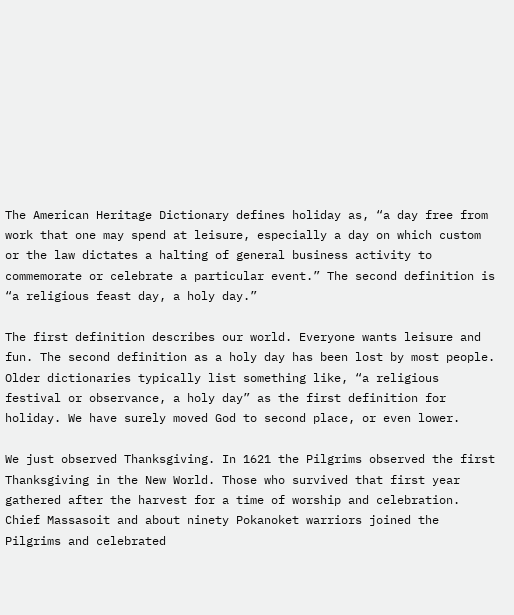The American Heritage Dictionary defines holiday as, “a day free from work that one may spend at leisure, especially a day on which custom or the law dictates a halting of general business activity to commemorate or celebrate a particular event.” The second definition is “a religious feast day, a holy day.”

The first definition describes our world. Everyone wants leisure and fun. The second definition as a holy day has been lost by most people. Older dictionaries typically list something like, “a religious festival or observance, a holy day” as the first definition for holiday. We have surely moved God to second place, or even lower.

We just observed Thanksgiving. In 1621 the Pilgrims observed the first Thanksgiving in the New World. Those who survived that first year gathered after the harvest for a time of worship and celebration. Chief Massasoit and about ninety Pokanoket warriors joined the Pilgrims and celebrated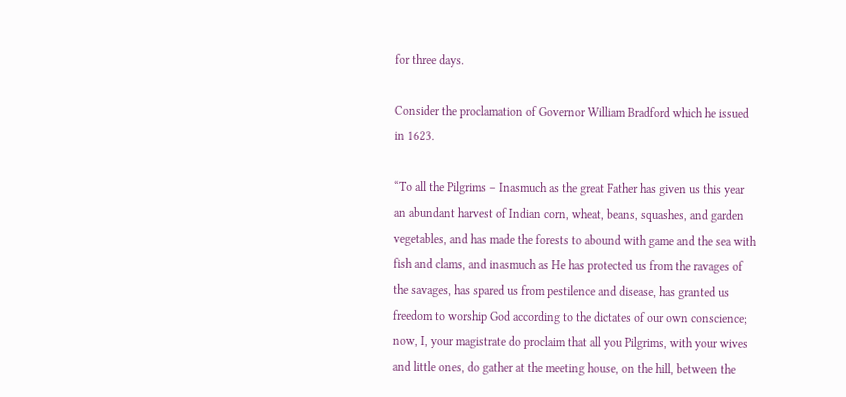for three days.

Consider the proclamation of Governor William Bradford which he issued in 1623.

“To all the Pilgrims – Inasmuch as the great Father has given us this year an abundant harvest of Indian corn, wheat, beans, squashes, and garden vegetables, and has made the forests to abound with game and the sea with fish and clams, and inasmuch as He has protected us from the ravages of the savages, has spared us from pestilence and disease, has granted us freedom to worship God according to the dictates of our own conscience; now, I, your magistrate do proclaim that all you Pilgrims, with your wives and little ones, do gather at the meeting house, on the hill, between the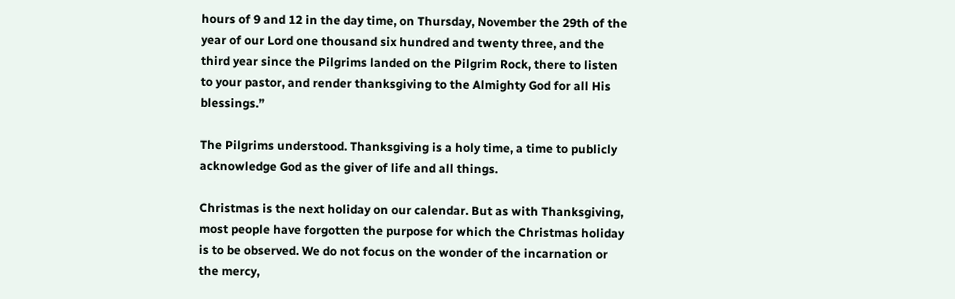hours of 9 and 12 in the day time, on Thursday, November the 29th of the year of our Lord one thousand six hundred and twenty three, and the third year since the Pilgrims landed on the Pilgrim Rock, there to listen to your pastor, and render thanksgiving to the Almighty God for all His blessings.”

The Pilgrims understood. Thanksgiving is a holy time, a time to publicly acknowledge God as the giver of life and all things.

Christmas is the next holiday on our calendar. But as with Thanksgiving, most people have forgotten the purpose for which the Christmas holiday is to be observed. We do not focus on the wonder of the incarnation or the mercy,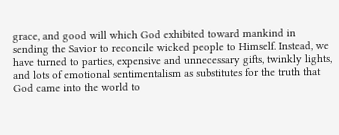grace, and good will which God exhibited toward mankind in sending the Savior to reconcile wicked people to Himself. Instead, we have turned to parties, expensive and unnecessary gifts, twinkly lights, and lots of emotional sentimentalism as substitutes for the truth that God came into the world to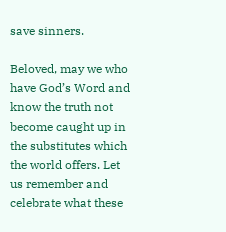save sinners.

Beloved, may we who have God’s Word and know the truth not become caught up in the substitutes which the world offers. Let us remember and celebrate what these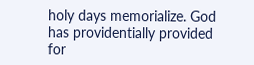holy days memorialize. God has providentially provided for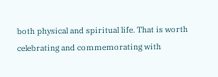both physical and spiritual life. That is worth celebrating and commemorating with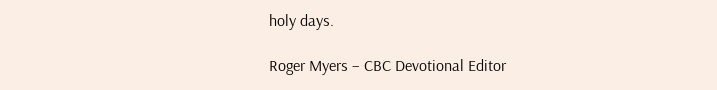holy days.

Roger Myers – CBC Devotional Editor